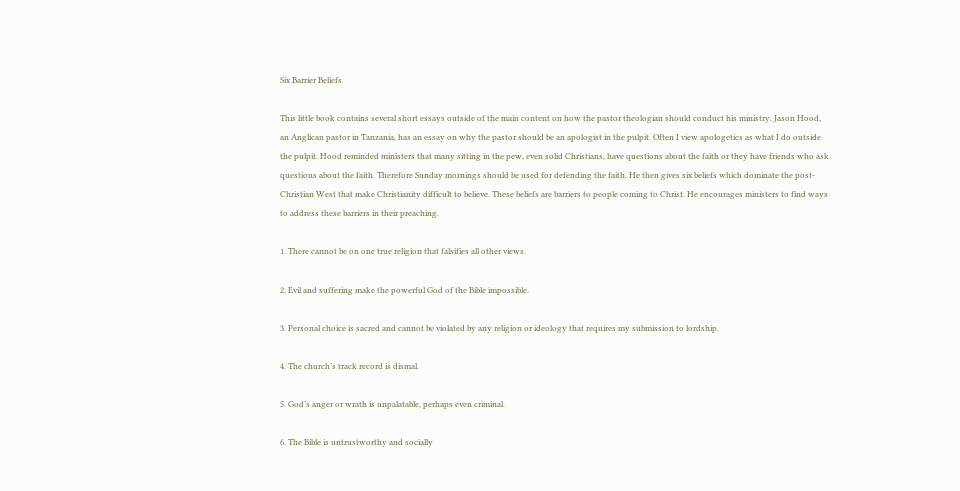Six Barrier Beliefs

This little book contains several short essays outside of the main content on how the pastor theologian should conduct his ministry. Jason Hood, an Anglican pastor in Tanzania, has an essay on why the pastor should be an apologist in the pulpit. Often I view apologetics as what I do outside the pulpit. Hood reminded ministers that many sitting in the pew, even solid Christians, have questions about the faith or they have friends who ask questions about the faith. Therefore Sunday mornings should be used for defending the faith. He then gives six beliefs which dominate the post-Christian West that make Christianity difficult to believe. These beliefs are barriers to people coming to Christ. He encourages ministers to find ways to address these barriers in their preaching.

1. There cannot be on one true religion that falsifies all other views.

2. Evil and suffering make the powerful God of the Bible impossible.

3. Personal choice is sacred and cannot be violated by any religion or ideology that requires my submission to lordship.

4. The church’s track record is dismal.

5. God’s anger or wrath is unpalatable, perhaps even criminal.

6. The Bible is untrustworthy and socially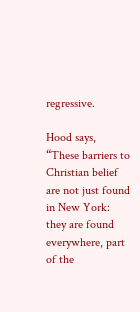regressive.

Hood says, “These barriers to Christian belief are not just found in New York: they are found everywhere, part of the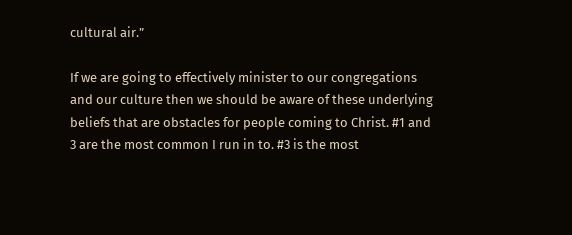cultural air.”

If we are going to effectively minister to our congregations and our culture then we should be aware of these underlying beliefs that are obstacles for people coming to Christ. #1 and 3 are the most common I run in to. #3 is the most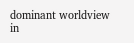dominant worldview in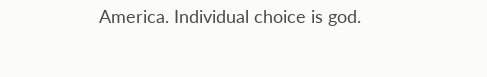America. Individual choice is god.